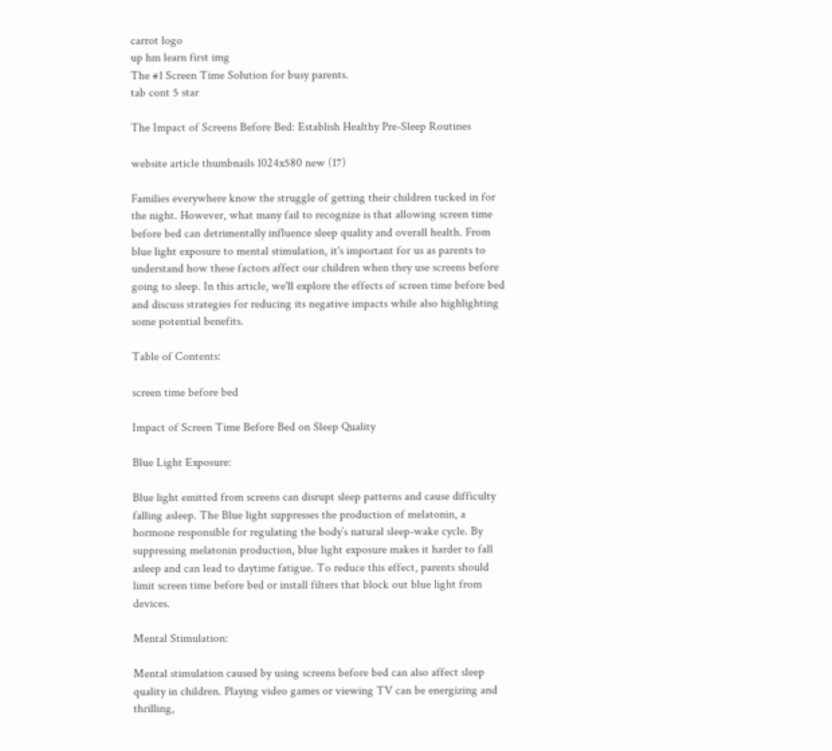carrot logo
up hm learn first img
The #1 Screen Time Solution for busy parents.
tab cont 5 star

The Impact of Screens Before Bed: Establish Healthy Pre-Sleep Routines

website article thumbnails 1024x580 new (17)

Families everywhere know the struggle of getting their children tucked in for the night. However, what many fail to recognize is that allowing screen time before bed can detrimentally influence sleep quality and overall health. From blue light exposure to mental stimulation, it's important for us as parents to understand how these factors affect our children when they use screens before going to sleep. In this article, we'll explore the effects of screen time before bed and discuss strategies for reducing its negative impacts while also highlighting some potential benefits.

Table of Contents:

screen time before bed

Impact of Screen Time Before Bed on Sleep Quality

Blue Light Exposure:

Blue light emitted from screens can disrupt sleep patterns and cause difficulty falling asleep. The Blue light suppresses the production of melatonin, a hormone responsible for regulating the body’s natural sleep-wake cycle. By suppressing melatonin production, blue light exposure makes it harder to fall asleep and can lead to daytime fatigue. To reduce this effect, parents should limit screen time before bed or install filters that block out blue light from devices.

Mental Stimulation:

Mental stimulation caused by using screens before bed can also affect sleep quality in children. Playing video games or viewing TV can be energizing and thrilling,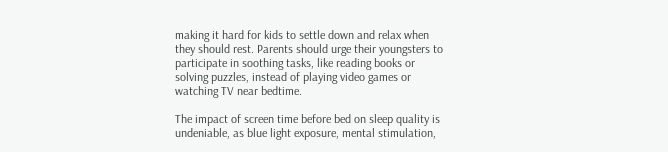making it hard for kids to settle down and relax when they should rest. Parents should urge their youngsters to participate in soothing tasks, like reading books or solving puzzles, instead of playing video games or watching TV near bedtime.

The impact of screen time before bed on sleep quality is undeniable, as blue light exposure, mental stimulation,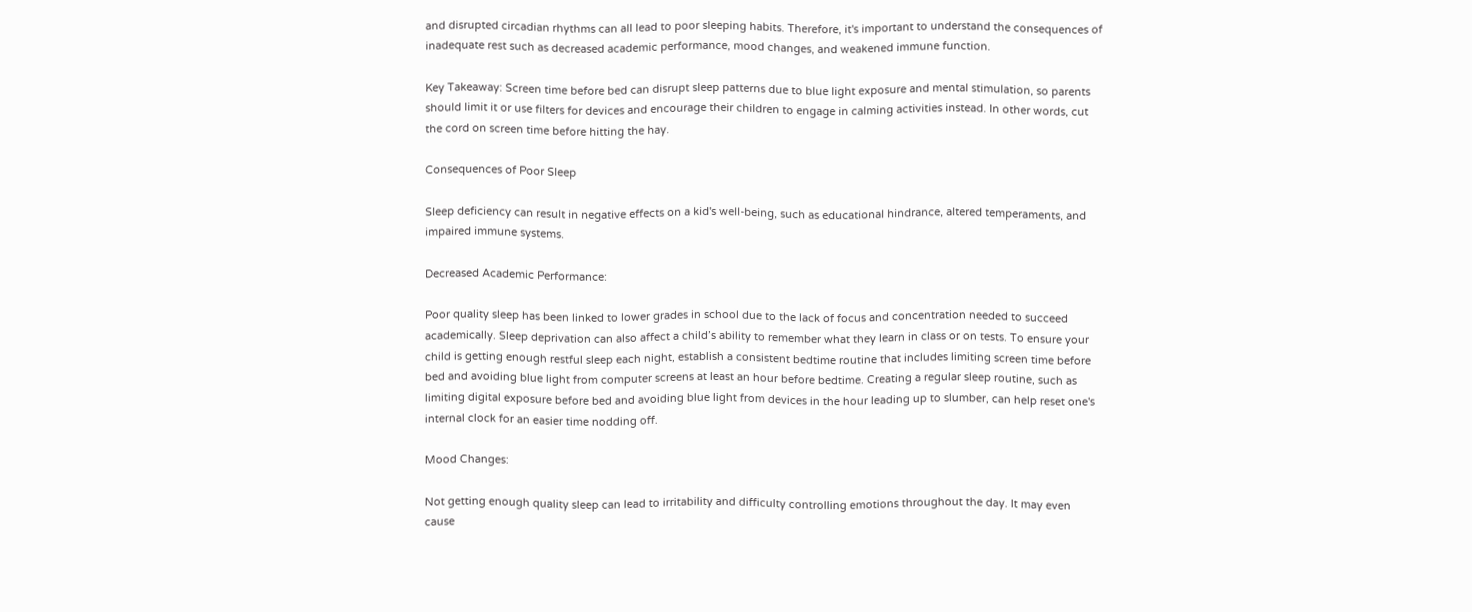and disrupted circadian rhythms can all lead to poor sleeping habits. Therefore, it's important to understand the consequences of inadequate rest such as decreased academic performance, mood changes, and weakened immune function.

Key Takeaway: Screen time before bed can disrupt sleep patterns due to blue light exposure and mental stimulation, so parents should limit it or use filters for devices and encourage their children to engage in calming activities instead. In other words, cut the cord on screen time before hitting the hay.

Consequences of Poor Sleep

Sleep deficiency can result in negative effects on a kid's well-being, such as educational hindrance, altered temperaments, and impaired immune systems.

Decreased Academic Performance:

Poor quality sleep has been linked to lower grades in school due to the lack of focus and concentration needed to succeed academically. Sleep deprivation can also affect a child’s ability to remember what they learn in class or on tests. To ensure your child is getting enough restful sleep each night, establish a consistent bedtime routine that includes limiting screen time before bed and avoiding blue light from computer screens at least an hour before bedtime. Creating a regular sleep routine, such as limiting digital exposure before bed and avoiding blue light from devices in the hour leading up to slumber, can help reset one's internal clock for an easier time nodding off.

Mood Changes:

Not getting enough quality sleep can lead to irritability and difficulty controlling emotions throughout the day. It may even cause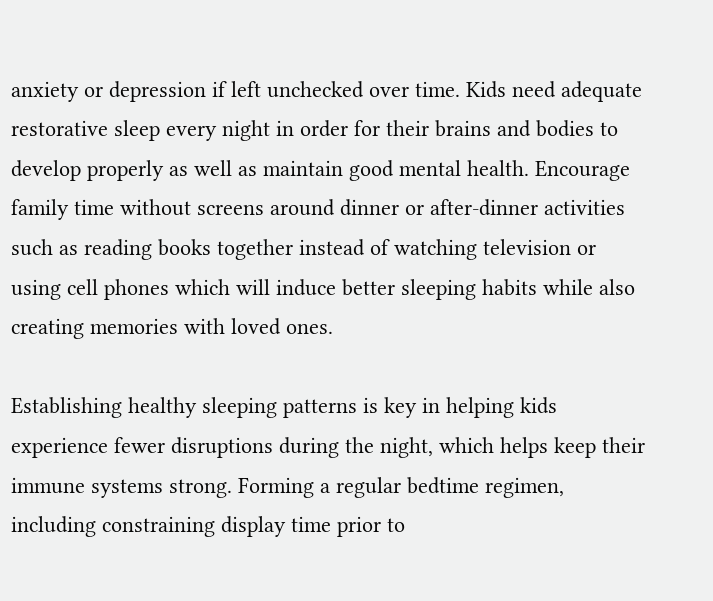anxiety or depression if left unchecked over time. Kids need adequate restorative sleep every night in order for their brains and bodies to develop properly as well as maintain good mental health. Encourage family time without screens around dinner or after-dinner activities such as reading books together instead of watching television or using cell phones which will induce better sleeping habits while also creating memories with loved ones.

Establishing healthy sleeping patterns is key in helping kids experience fewer disruptions during the night, which helps keep their immune systems strong. Forming a regular bedtime regimen, including constraining display time prior to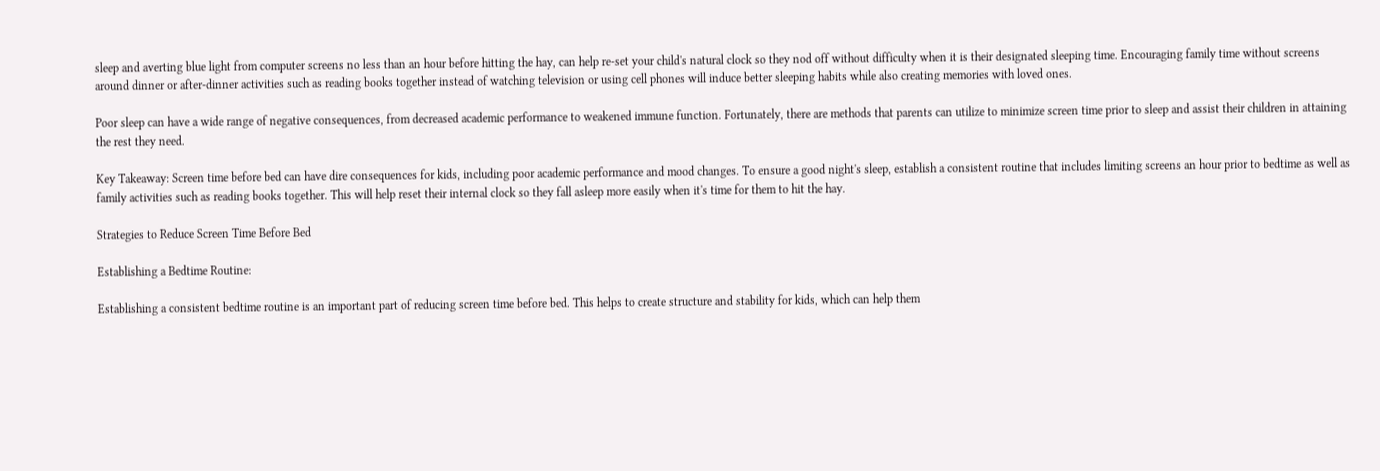sleep and averting blue light from computer screens no less than an hour before hitting the hay, can help re-set your child's natural clock so they nod off without difficulty when it is their designated sleeping time. Encouraging family time without screens around dinner or after-dinner activities such as reading books together instead of watching television or using cell phones will induce better sleeping habits while also creating memories with loved ones.

Poor sleep can have a wide range of negative consequences, from decreased academic performance to weakened immune function. Fortunately, there are methods that parents can utilize to minimize screen time prior to sleep and assist their children in attaining the rest they need.

Key Takeaway: Screen time before bed can have dire consequences for kids, including poor academic performance and mood changes. To ensure a good night's sleep, establish a consistent routine that includes limiting screens an hour prior to bedtime as well as family activities such as reading books together. This will help reset their internal clock so they fall asleep more easily when it's time for them to hit the hay.

Strategies to Reduce Screen Time Before Bed

Establishing a Bedtime Routine:

Establishing a consistent bedtime routine is an important part of reducing screen time before bed. This helps to create structure and stability for kids, which can help them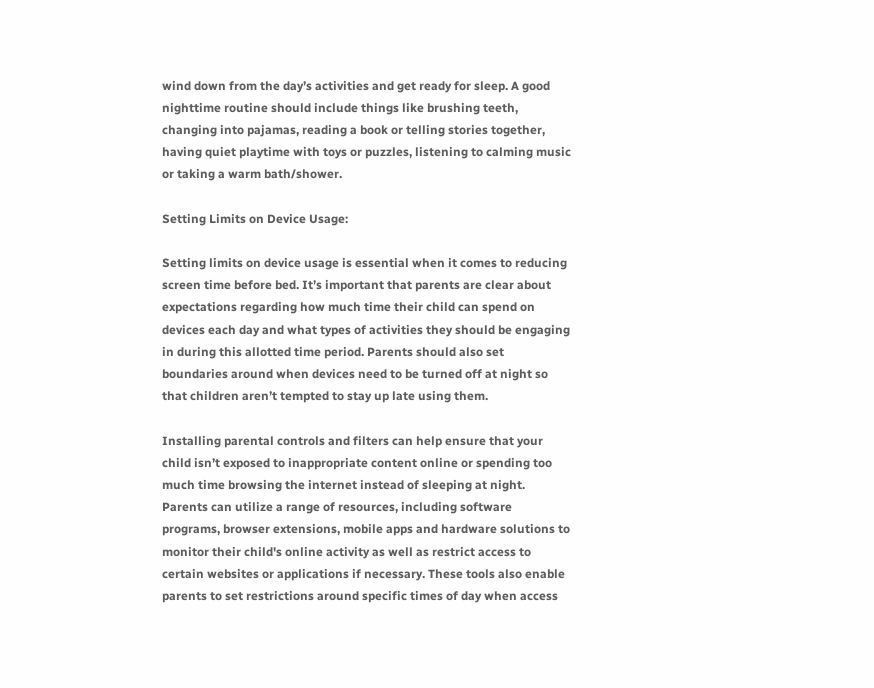wind down from the day’s activities and get ready for sleep. A good nighttime routine should include things like brushing teeth, changing into pajamas, reading a book or telling stories together, having quiet playtime with toys or puzzles, listening to calming music or taking a warm bath/shower.

Setting Limits on Device Usage:

Setting limits on device usage is essential when it comes to reducing screen time before bed. It’s important that parents are clear about expectations regarding how much time their child can spend on devices each day and what types of activities they should be engaging in during this allotted time period. Parents should also set boundaries around when devices need to be turned off at night so that children aren’t tempted to stay up late using them.

Installing parental controls and filters can help ensure that your child isn’t exposed to inappropriate content online or spending too much time browsing the internet instead of sleeping at night. Parents can utilize a range of resources, including software programs, browser extensions, mobile apps and hardware solutions to monitor their child's online activity as well as restrict access to certain websites or applications if necessary. These tools also enable parents to set restrictions around specific times of day when access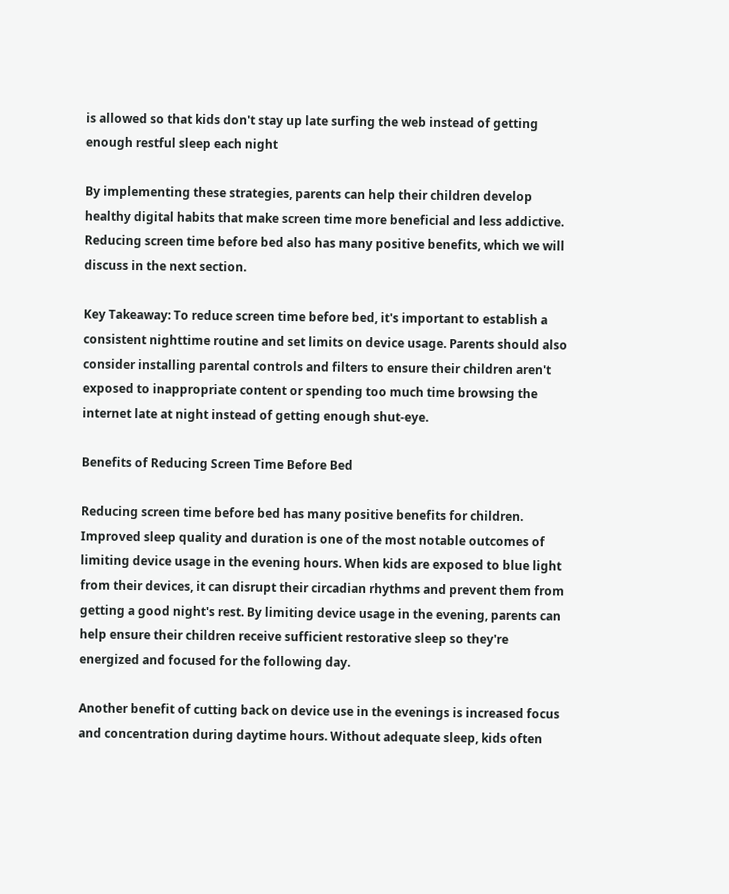is allowed so that kids don't stay up late surfing the web instead of getting enough restful sleep each night

By implementing these strategies, parents can help their children develop healthy digital habits that make screen time more beneficial and less addictive. Reducing screen time before bed also has many positive benefits, which we will discuss in the next section.

Key Takeaway: To reduce screen time before bed, it's important to establish a consistent nighttime routine and set limits on device usage. Parents should also consider installing parental controls and filters to ensure their children aren't exposed to inappropriate content or spending too much time browsing the internet late at night instead of getting enough shut-eye.

Benefits of Reducing Screen Time Before Bed

Reducing screen time before bed has many positive benefits for children. Improved sleep quality and duration is one of the most notable outcomes of limiting device usage in the evening hours. When kids are exposed to blue light from their devices, it can disrupt their circadian rhythms and prevent them from getting a good night's rest. By limiting device usage in the evening, parents can help ensure their children receive sufficient restorative sleep so they're energized and focused for the following day.

Another benefit of cutting back on device use in the evenings is increased focus and concentration during daytime hours. Without adequate sleep, kids often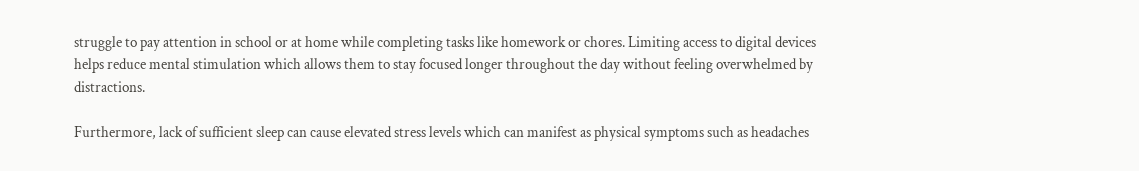struggle to pay attention in school or at home while completing tasks like homework or chores. Limiting access to digital devices helps reduce mental stimulation which allows them to stay focused longer throughout the day without feeling overwhelmed by distractions.

Furthermore, lack of sufficient sleep can cause elevated stress levels which can manifest as physical symptoms such as headaches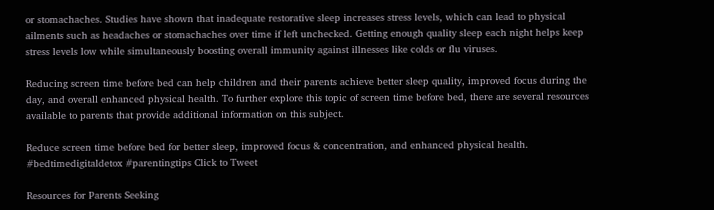or stomachaches. Studies have shown that inadequate restorative sleep increases stress levels, which can lead to physical ailments such as headaches or stomachaches over time if left unchecked. Getting enough quality sleep each night helps keep stress levels low while simultaneously boosting overall immunity against illnesses like colds or flu viruses.

Reducing screen time before bed can help children and their parents achieve better sleep quality, improved focus during the day, and overall enhanced physical health. To further explore this topic of screen time before bed, there are several resources available to parents that provide additional information on this subject.

Reduce screen time before bed for better sleep, improved focus & concentration, and enhanced physical health. #bedtimedigitaldetox #parentingtips Click to Tweet

Resources for Parents Seeking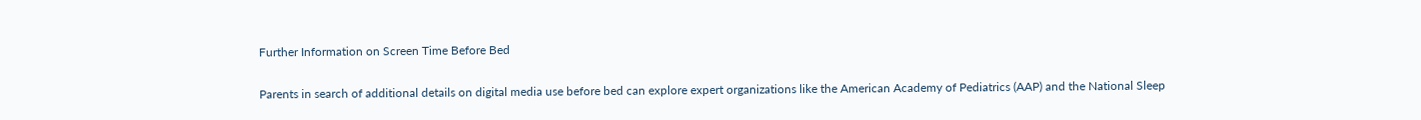Further Information on Screen Time Before Bed

Parents in search of additional details on digital media use before bed can explore expert organizations like the American Academy of Pediatrics (AAP) and the National Sleep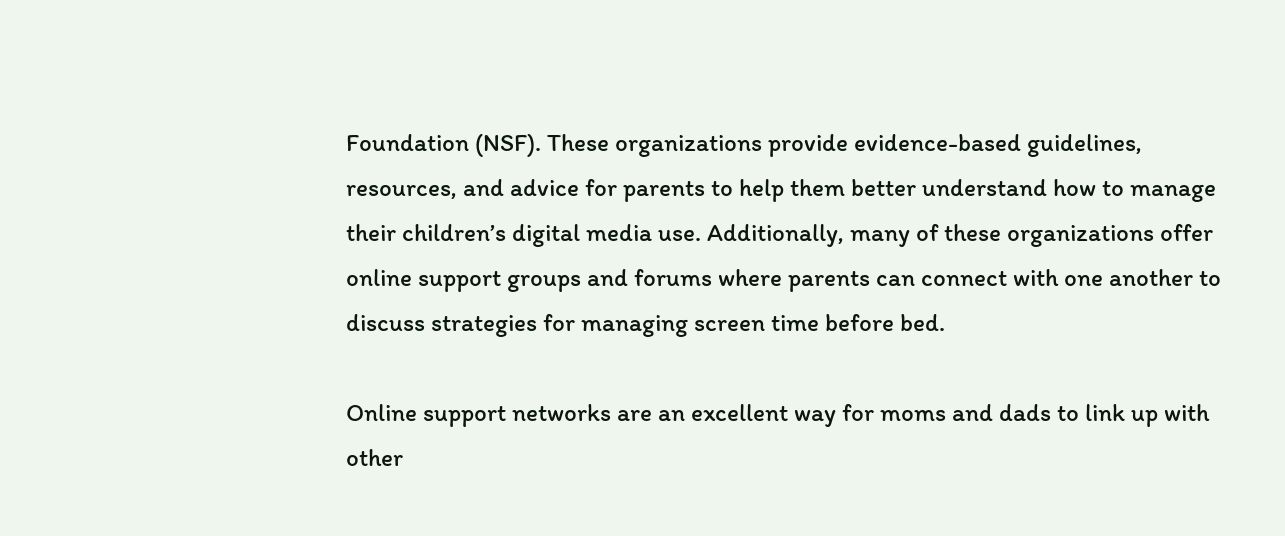Foundation (NSF). These organizations provide evidence-based guidelines, resources, and advice for parents to help them better understand how to manage their children’s digital media use. Additionally, many of these organizations offer online support groups and forums where parents can connect with one another to discuss strategies for managing screen time before bed.

Online support networks are an excellent way for moms and dads to link up with other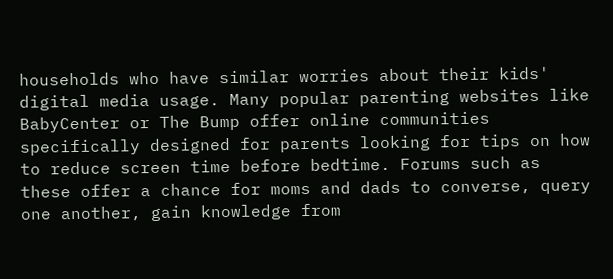households who have similar worries about their kids' digital media usage. Many popular parenting websites like BabyCenter or The Bump offer online communities specifically designed for parents looking for tips on how to reduce screen time before bedtime. Forums such as these offer a chance for moms and dads to converse, query one another, gain knowledge from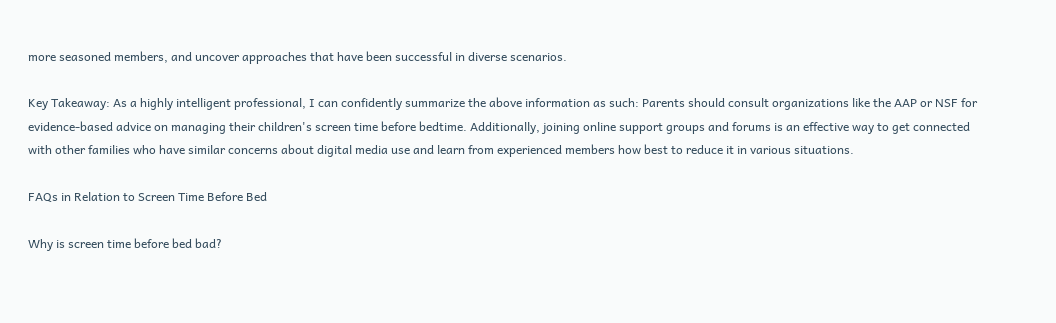more seasoned members, and uncover approaches that have been successful in diverse scenarios.

Key Takeaway: As a highly intelligent professional, I can confidently summarize the above information as such: Parents should consult organizations like the AAP or NSF for evidence-based advice on managing their children's screen time before bedtime. Additionally, joining online support groups and forums is an effective way to get connected with other families who have similar concerns about digital media use and learn from experienced members how best to reduce it in various situations.

FAQs in Relation to Screen Time Before Bed

Why is screen time before bed bad?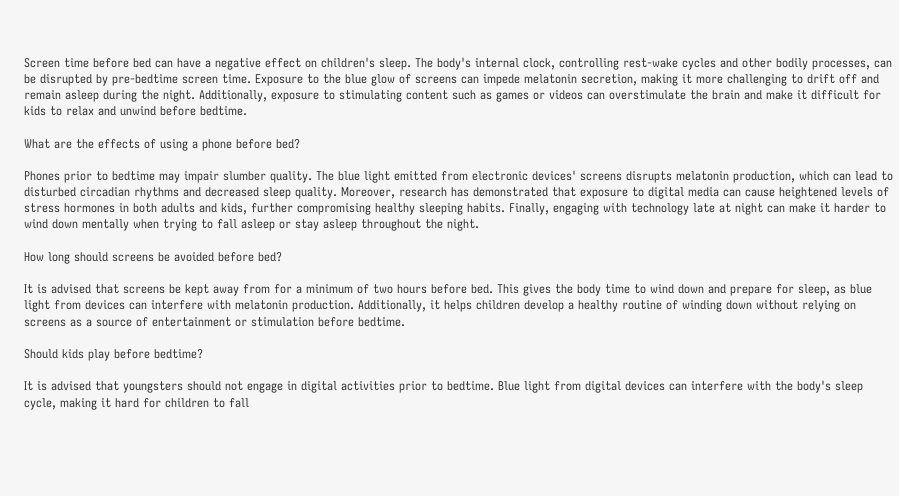Screen time before bed can have a negative effect on children's sleep. The body's internal clock, controlling rest-wake cycles and other bodily processes, can be disrupted by pre-bedtime screen time. Exposure to the blue glow of screens can impede melatonin secretion, making it more challenging to drift off and remain asleep during the night. Additionally, exposure to stimulating content such as games or videos can overstimulate the brain and make it difficult for kids to relax and unwind before bedtime.

What are the effects of using a phone before bed?

Phones prior to bedtime may impair slumber quality. The blue light emitted from electronic devices' screens disrupts melatonin production, which can lead to disturbed circadian rhythms and decreased sleep quality. Moreover, research has demonstrated that exposure to digital media can cause heightened levels of stress hormones in both adults and kids, further compromising healthy sleeping habits. Finally, engaging with technology late at night can make it harder to wind down mentally when trying to fall asleep or stay asleep throughout the night.

How long should screens be avoided before bed?

It is advised that screens be kept away from for a minimum of two hours before bed. This gives the body time to wind down and prepare for sleep, as blue light from devices can interfere with melatonin production. Additionally, it helps children develop a healthy routine of winding down without relying on screens as a source of entertainment or stimulation before bedtime.

Should kids play before bedtime?

It is advised that youngsters should not engage in digital activities prior to bedtime. Blue light from digital devices can interfere with the body's sleep cycle, making it hard for children to fall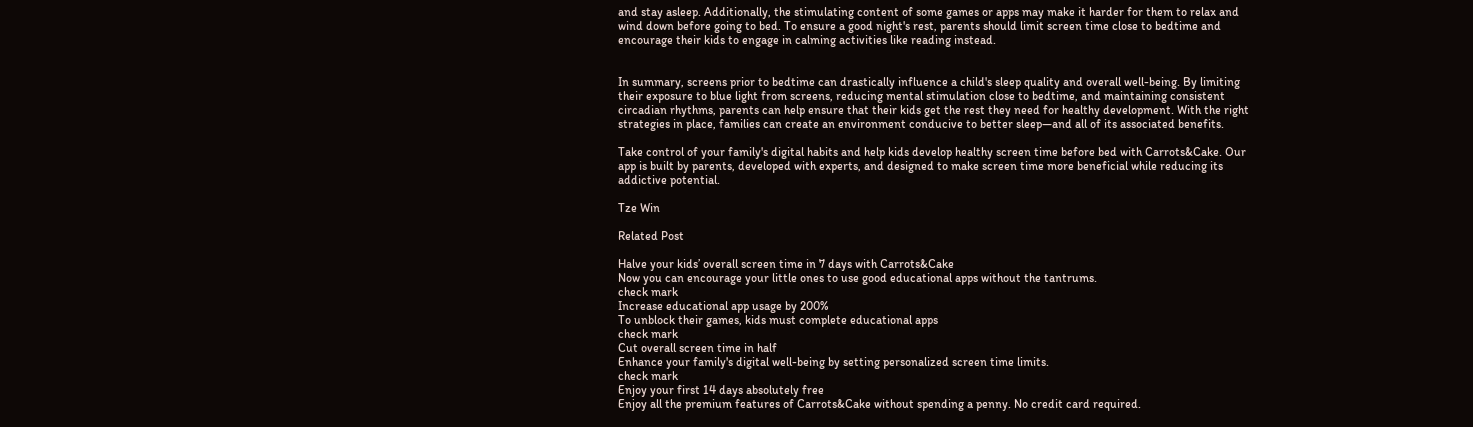and stay asleep. Additionally, the stimulating content of some games or apps may make it harder for them to relax and wind down before going to bed. To ensure a good night's rest, parents should limit screen time close to bedtime and encourage their kids to engage in calming activities like reading instead.


In summary, screens prior to bedtime can drastically influence a child's sleep quality and overall well-being. By limiting their exposure to blue light from screens, reducing mental stimulation close to bedtime, and maintaining consistent circadian rhythms, parents can help ensure that their kids get the rest they need for healthy development. With the right strategies in place, families can create an environment conducive to better sleep—and all of its associated benefits.

Take control of your family's digital habits and help kids develop healthy screen time before bed with Carrots&Cake. Our app is built by parents, developed with experts, and designed to make screen time more beneficial while reducing its addictive potential.

Tze Win

Related Post

Halve your kids’ overall screen time in 7 days with Carrots&Cake
Now you can encourage your little ones to use good educational apps without the tantrums.
check mark
Increase educational app usage by 200%
To unblock their games, kids must complete educational apps
check mark
Cut overall screen time in half
Enhance your family's digital well-being by setting personalized screen time limits.
check mark
Enjoy your first 14 days absolutely free
Enjoy all the premium features of Carrots&Cake without spending a penny. No credit card required.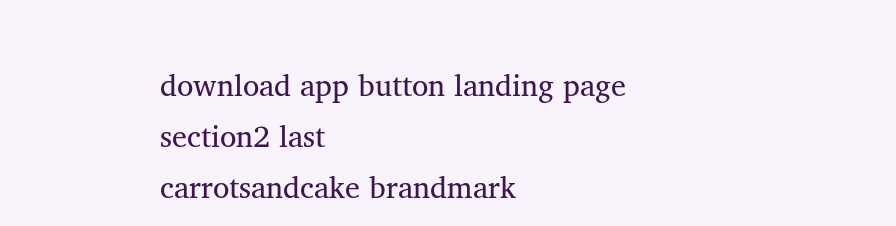download app button landing page
section2 last
carrotsandcake brandmark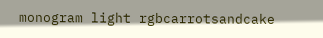monogram light rgbcarrotsandcake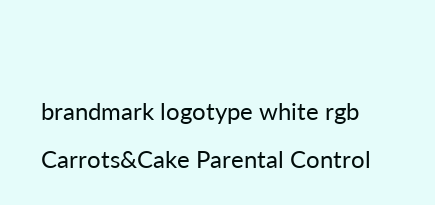brandmark logotype white rgb
Carrots&Cake Parental Control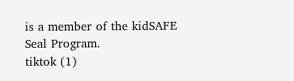is a member of the kidSAFE Seal Program.
tiktok (1)